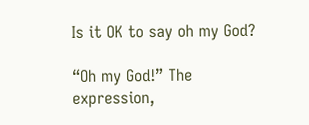Is it OK to say oh my God?

“Oh my God!” The expression,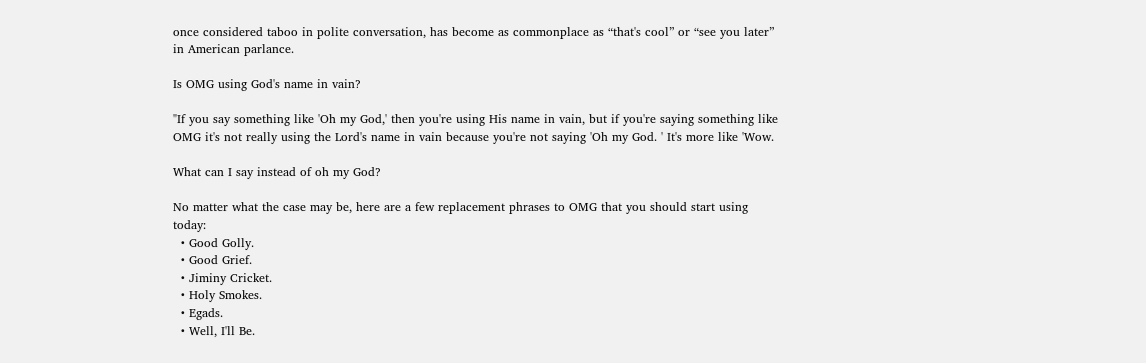once considered taboo in polite conversation, has become as commonplace as “that's cool” or “see you later” in American parlance.

Is OMG using God's name in vain?

"If you say something like 'Oh my God,' then you're using His name in vain, but if you're saying something like OMG it's not really using the Lord's name in vain because you're not saying 'Oh my God. ' It's more like 'Wow.

What can I say instead of oh my God?

No matter what the case may be, here are a few replacement phrases to OMG that you should start using today:
  • Good Golly.
  • Good Grief.
  • Jiminy Cricket.
  • Holy Smokes.
  • Egads.
  • Well, I'll Be.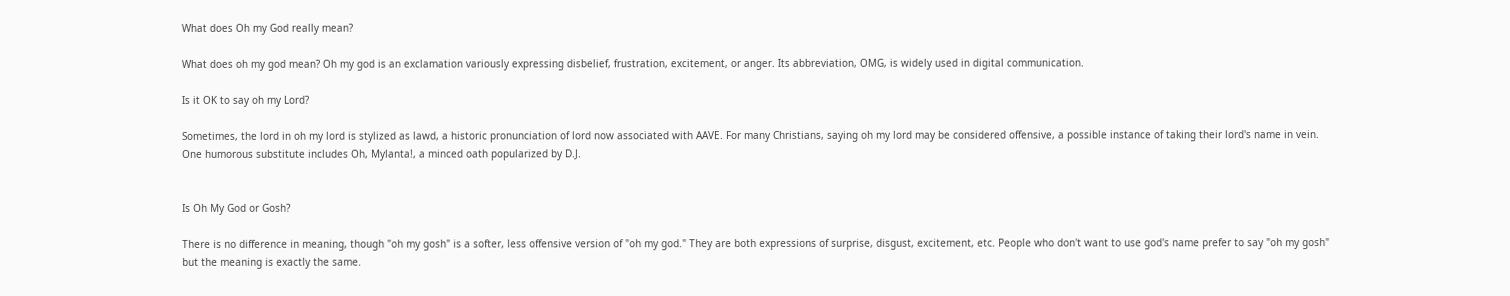What does Oh my God really mean?

What does oh my god mean? Oh my god is an exclamation variously expressing disbelief, frustration, excitement, or anger. Its abbreviation, OMG, is widely used in digital communication.

Is it OK to say oh my Lord?

Sometimes, the lord in oh my lord is stylized as lawd, a historic pronunciation of lord now associated with AAVE. For many Christians, saying oh my lord may be considered offensive, a possible instance of taking their lord's name in vein. One humorous substitute includes Oh, Mylanta!, a minced oath popularized by D.J.


Is Oh My God or Gosh?

There is no difference in meaning, though "oh my gosh" is a softer, less offensive version of "oh my god." They are both expressions of surprise, disgust, excitement, etc. People who don't want to use god's name prefer to say "oh my gosh" but the meaning is exactly the same.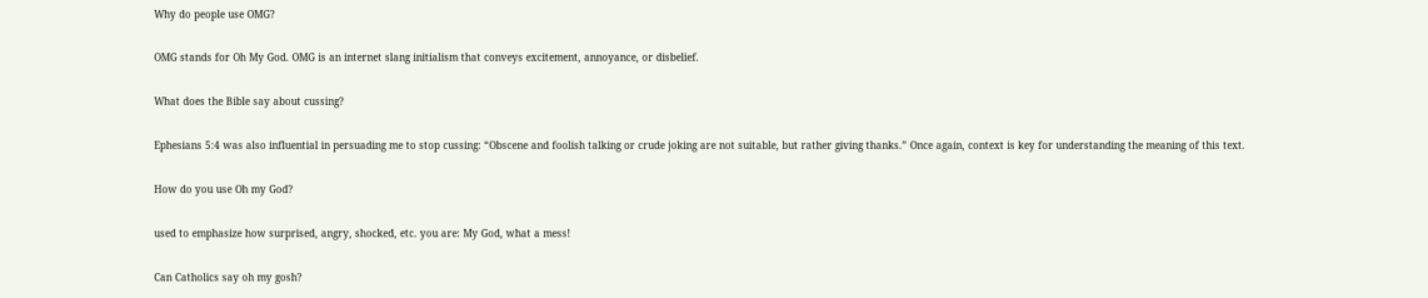Why do people use OMG?

OMG stands for Oh My God. OMG is an internet slang initialism that conveys excitement, annoyance, or disbelief.

What does the Bible say about cussing?

Ephesians 5:4 was also influential in persuading me to stop cussing: “Obscene and foolish talking or crude joking are not suitable, but rather giving thanks.” Once again, context is key for understanding the meaning of this text.

How do you use Oh my God?

used to emphasize how surprised, angry, shocked, etc. you are: My God, what a mess!

Can Catholics say oh my gosh?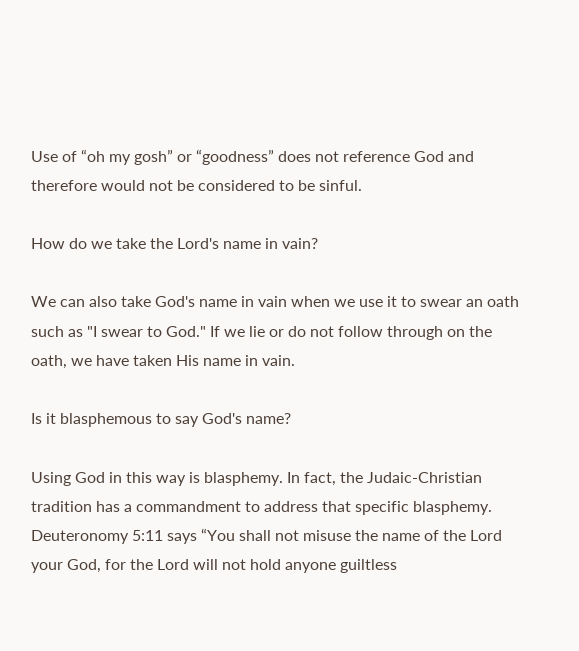Use of “oh my gosh” or “goodness” does not reference God and therefore would not be considered to be sinful.

How do we take the Lord's name in vain?

We can also take God's name in vain when we use it to swear an oath such as "I swear to God." If we lie or do not follow through on the oath, we have taken His name in vain.

Is it blasphemous to say God's name?

Using God in this way is blasphemy. In fact, the Judaic-Christian tradition has a commandment to address that specific blasphemy. Deuteronomy 5:11 says “You shall not misuse the name of the Lord your God, for the Lord will not hold anyone guiltless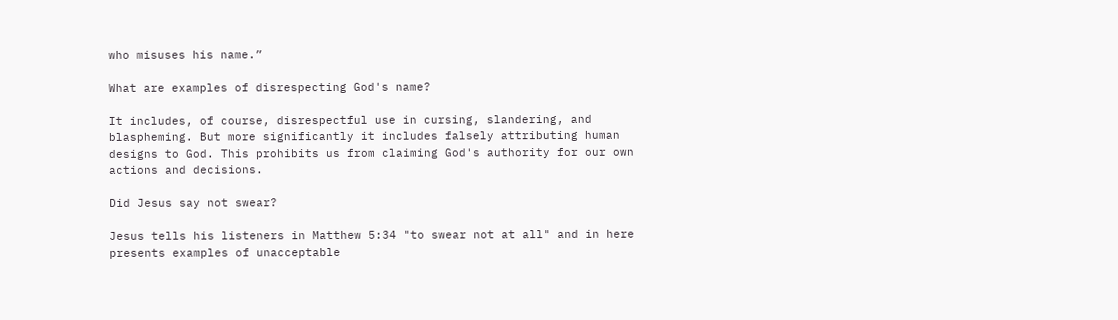who misuses his name.”

What are examples of disrespecting God's name?

It includes, of course, disrespectful use in cursing, slandering, and blaspheming. But more significantly it includes falsely attributing human designs to God. This prohibits us from claiming God's authority for our own actions and decisions.

Did Jesus say not swear?

Jesus tells his listeners in Matthew 5:34 "to swear not at all" and in here presents examples of unacceptable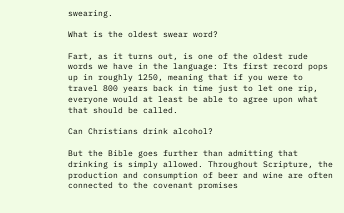swearing.

What is the oldest swear word?

Fart, as it turns out, is one of the oldest rude words we have in the language: Its first record pops up in roughly 1250, meaning that if you were to travel 800 years back in time just to let one rip, everyone would at least be able to agree upon what that should be called.

Can Christians drink alcohol?

But the Bible goes further than admitting that drinking is simply allowed. Throughout Scripture, the production and consumption of beer and wine are often connected to the covenant promises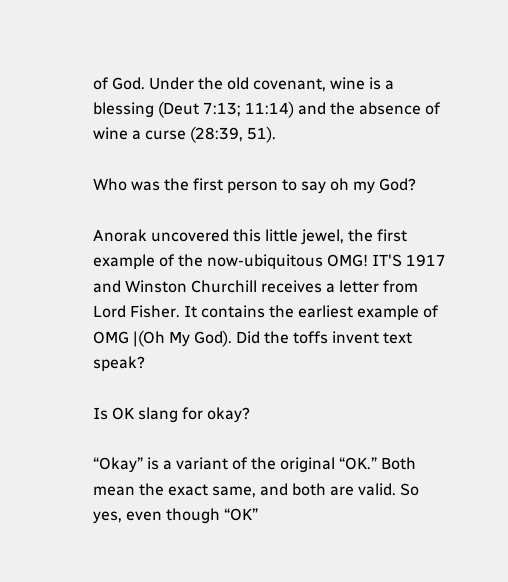of God. Under the old covenant, wine is a blessing (Deut 7:13; 11:14) and the absence of wine a curse (28:39, 51).

Who was the first person to say oh my God?

Anorak uncovered this little jewel, the first example of the now-ubiquitous OMG! IT'S 1917 and Winston Churchill receives a letter from Lord Fisher. It contains the earliest example of OMG |(Oh My God). Did the toffs invent text speak?

Is OK slang for okay?

“Okay” is a variant of the original “OK.” Both mean the exact same, and both are valid. So yes, even though “OK”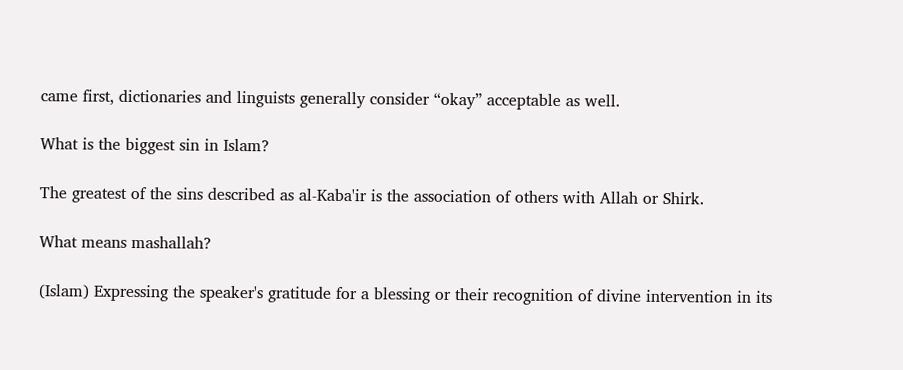came first, dictionaries and linguists generally consider “okay” acceptable as well.

What is the biggest sin in Islam?

The greatest of the sins described as al-Kaba'ir is the association of others with Allah or Shirk.

What means mashallah?

(Islam) Expressing the speaker's gratitude for a blessing or their recognition of divine intervention in its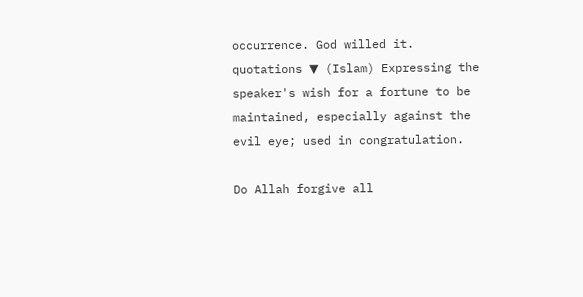occurrence. God willed it. quotations ▼ (Islam) Expressing the speaker's wish for a fortune to be maintained, especially against the evil eye; used in congratulation.

Do Allah forgive all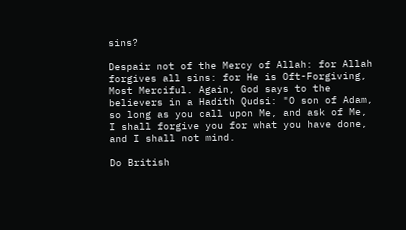sins?

Despair not of the Mercy of Allah: for Allah forgives all sins: for He is Oft-Forgiving, Most Merciful. Again, God says to the believers in a Hadith Qudsi: "O son of Adam, so long as you call upon Me, and ask of Me, I shall forgive you for what you have done, and I shall not mind.

Do British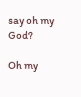say oh my God?

Oh my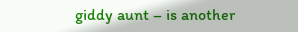giddy aunt – is another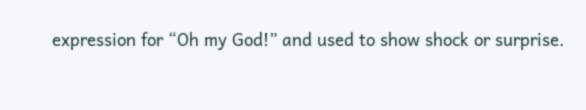expression for “Oh my God!” and used to show shock or surprise.